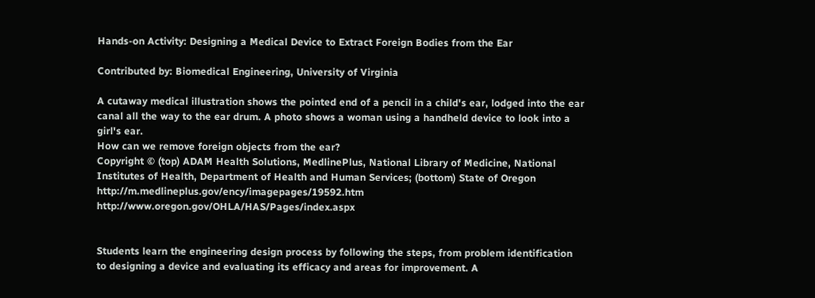Hands-on Activity: Designing a Medical Device to Extract Foreign Bodies from the Ear

Contributed by: Biomedical Engineering, University of Virginia

A cutaway medical illustration shows the pointed end of a pencil in a child's ear, lodged into the ear canal all the way to the ear drum. A photo shows a woman using a handheld device to look into a girl's ear.
How can we remove foreign objects from the ear?
Copyright © (top) ADAM Health Solutions, MedlinePlus, National Library of Medicine, National Institutes of Health, Department of Health and Human Services; (bottom) State of Oregon http://m.medlineplus.gov/ency/imagepages/19592.htm http://www.oregon.gov/OHLA/HAS/Pages/index.aspx


Students learn the engineering design process by following the steps, from problem identification to designing a device and evaluating its efficacy and areas for improvement. A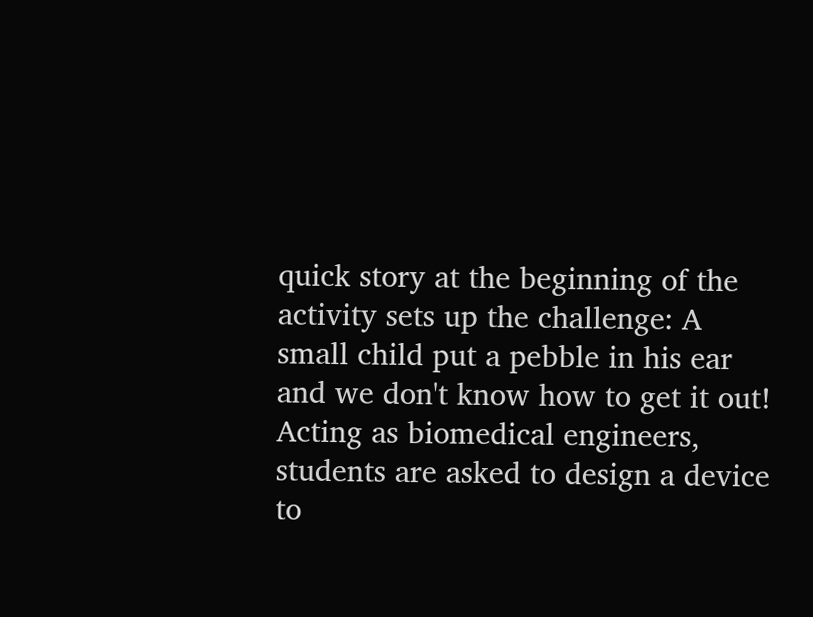quick story at the beginning of the activity sets up the challenge: A small child put a pebble in his ear and we don't know how to get it out! Acting as biomedical engineers, students are asked to design a device to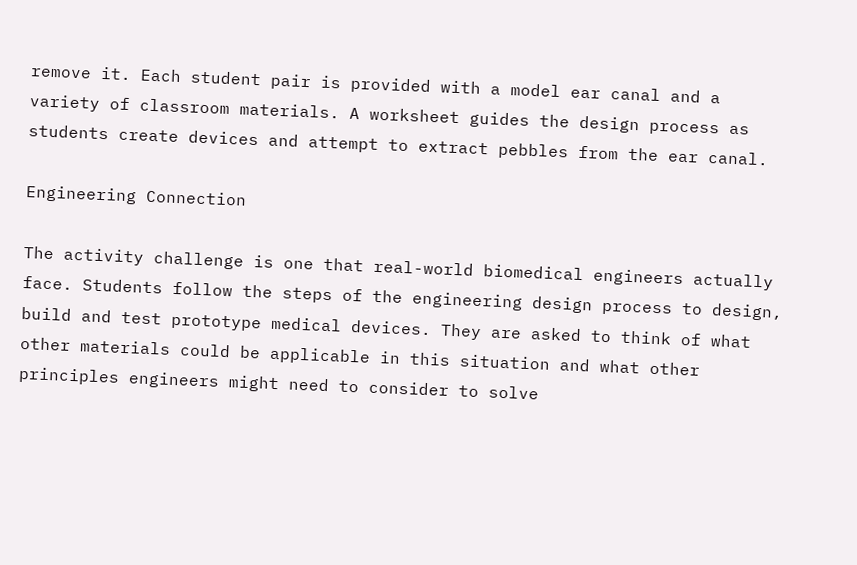remove it. Each student pair is provided with a model ear canal and a variety of classroom materials. A worksheet guides the design process as students create devices and attempt to extract pebbles from the ear canal.

Engineering Connection

The activity challenge is one that real-world biomedical engineers actually face. Students follow the steps of the engineering design process to design, build and test prototype medical devices. They are asked to think of what other materials could be applicable in this situation and what other principles engineers might need to consider to solve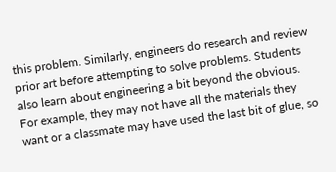this problem. Similarly, engineers do research and review prior art before attempting to solve problems. Students also learn about engineering a bit beyond the obvious. For example, they may not have all the materials they want or a classmate may have used the last bit of glue, so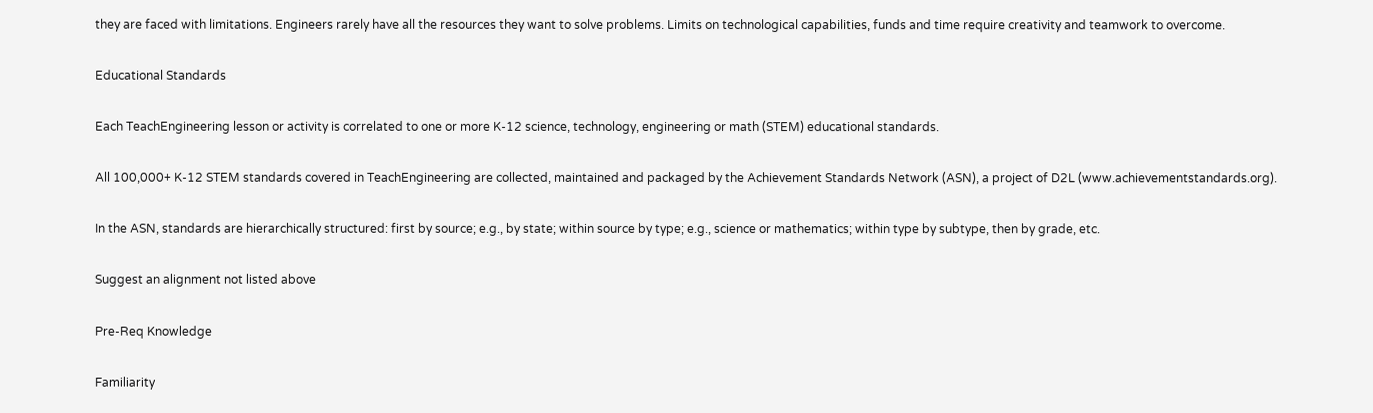they are faced with limitations. Engineers rarely have all the resources they want to solve problems. Limits on technological capabilities, funds and time require creativity and teamwork to overcome.

Educational Standards

Each TeachEngineering lesson or activity is correlated to one or more K-12 science, technology, engineering or math (STEM) educational standards.

All 100,000+ K-12 STEM standards covered in TeachEngineering are collected, maintained and packaged by the Achievement Standards Network (ASN), a project of D2L (www.achievementstandards.org).

In the ASN, standards are hierarchically structured: first by source; e.g., by state; within source by type; e.g., science or mathematics; within type by subtype, then by grade, etc.

Suggest an alignment not listed above

Pre-Req Knowledge

Familiarity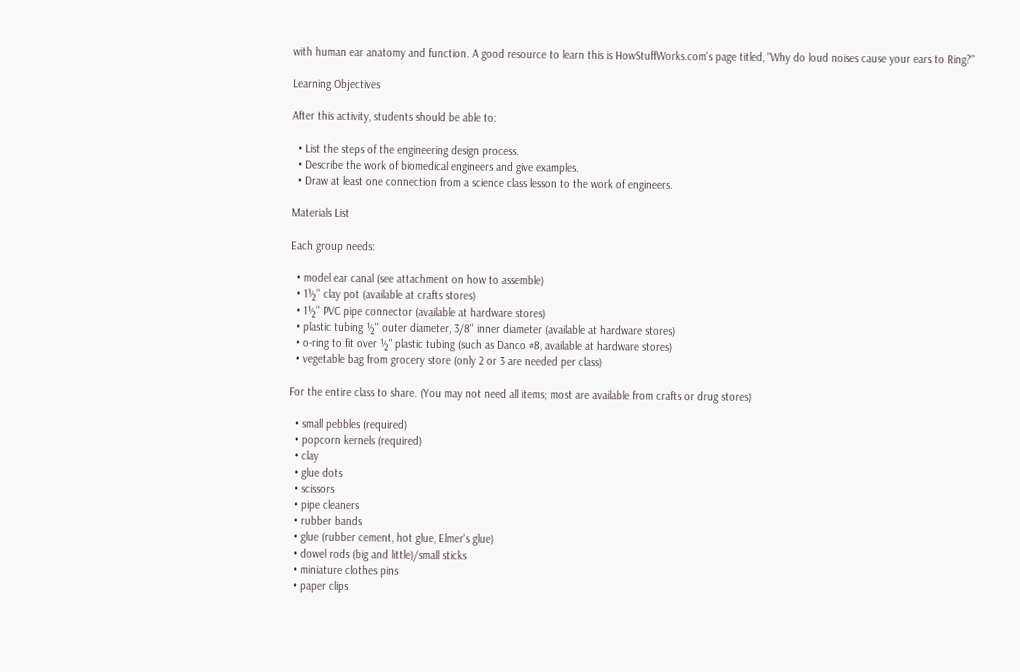with human ear anatomy and function. A good resource to learn this is HowStuffWorks.com's page titled, "Why do loud noises cause your ears to Ring?"

Learning Objectives

After this activity, students should be able to:

  • List the steps of the engineering design process.
  • Describe the work of biomedical engineers and give examples.
  • Draw at least one connection from a science class lesson to the work of engineers.

Materials List

Each group needs:

  • model ear canal (see attachment on how to assemble)
  • 1½'' clay pot (available at crafts stores)
  • 1½'' PVC pipe connector (available at hardware stores)
  • plastic tubing ½'' outer diameter, 3/8'' inner diameter (available at hardware stores)
  • o-ring to fit over ½" plastic tubing (such as Danco #8, available at hardware stores)
  • vegetable bag from grocery store (only 2 or 3 are needed per class)

For the entire class to share. (You may not need all items; most are available from crafts or drug stores)

  • small pebbles (required)
  • popcorn kernels (required)
  • clay
  • glue dots
  • scissors
  • pipe cleaners
  • rubber bands
  • glue (rubber cement, hot glue, Elmer's glue)
  • dowel rods (big and little)/small sticks
  • miniature clothes pins
  • paper clips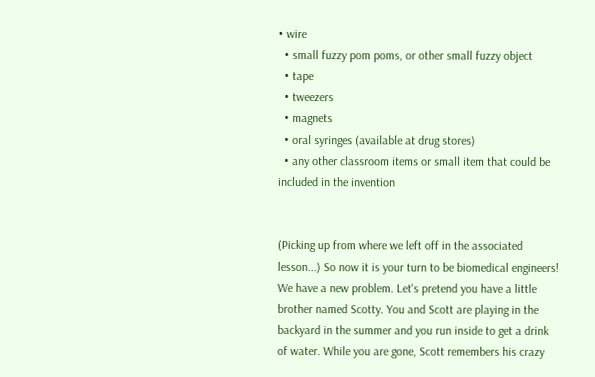• wire
  • small fuzzy pom poms, or other small fuzzy object
  • tape
  • tweezers
  • magnets
  • oral syringes (available at drug stores)
  • any other classroom items or small item that could be included in the invention


(Picking up from where we left off in the associated lesson...) So now it is your turn to be biomedical engineers! We have a new problem. Let's pretend you have a little brother named Scotty. You and Scott are playing in the backyard in the summer and you run inside to get a drink of water. While you are gone, Scott remembers his crazy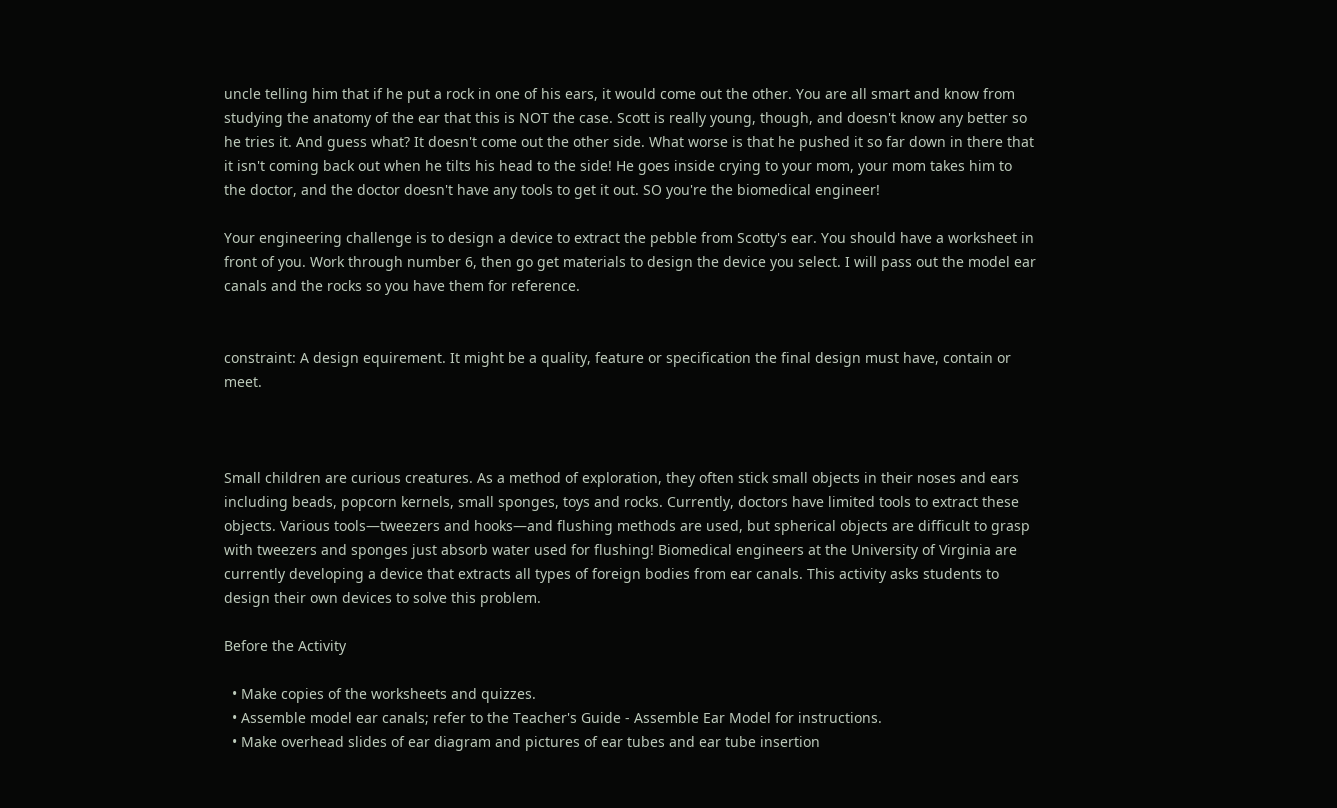uncle telling him that if he put a rock in one of his ears, it would come out the other. You are all smart and know from studying the anatomy of the ear that this is NOT the case. Scott is really young, though, and doesn't know any better so he tries it. And guess what? It doesn't come out the other side. What worse is that he pushed it so far down in there that it isn't coming back out when he tilts his head to the side! He goes inside crying to your mom, your mom takes him to the doctor, and the doctor doesn't have any tools to get it out. SO you're the biomedical engineer!

Your engineering challenge is to design a device to extract the pebble from Scotty's ear. You should have a worksheet in front of you. Work through number 6, then go get materials to design the device you select. I will pass out the model ear canals and the rocks so you have them for reference.


constraint: A design equirement. It might be a quality, feature or specification the final design must have, contain or meet.



Small children are curious creatures. As a method of exploration, they often stick small objects in their noses and ears including beads, popcorn kernels, small sponges, toys and rocks. Currently, doctors have limited tools to extract these objects. Various tools—tweezers and hooks—and flushing methods are used, but spherical objects are difficult to grasp with tweezers and sponges just absorb water used for flushing! Biomedical engineers at the University of Virginia are currently developing a device that extracts all types of foreign bodies from ear canals. This activity asks students to design their own devices to solve this problem.

Before the Activity

  • Make copies of the worksheets and quizzes.
  • Assemble model ear canals; refer to the Teacher's Guide - Assemble Ear Model for instructions.
  • Make overhead slides of ear diagram and pictures of ear tubes and ear tube insertion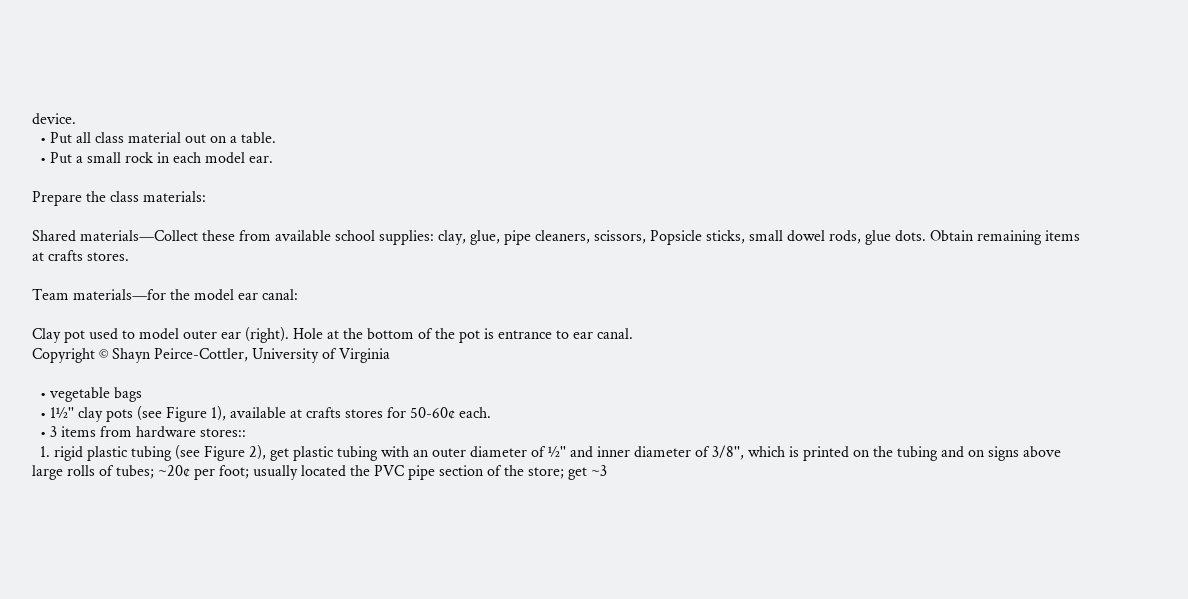device.
  • Put all class material out on a table.
  • Put a small rock in each model ear.

Prepare the class materials:

Shared materials—Collect these from available school supplies: clay, glue, pipe cleaners, scissors, Popsicle sticks, small dowel rods, glue dots. Obtain remaining items at crafts stores.

Team materials—for the model ear canal:

Clay pot used to model outer ear (right). Hole at the bottom of the pot is entrance to ear canal.
Copyright © Shayn Peirce-Cottler, University of Virginia

  • vegetable bags
  • 1½'' clay pots (see Figure 1), available at crafts stores for 50-60¢ each.
  • 3 items from hardware stores::
  1. rigid plastic tubing (see Figure 2), get plastic tubing with an outer diameter of ½'' and inner diameter of 3/8'', which is printed on the tubing and on signs above large rolls of tubes; ~20¢ per foot; usually located the PVC pipe section of the store; get ~3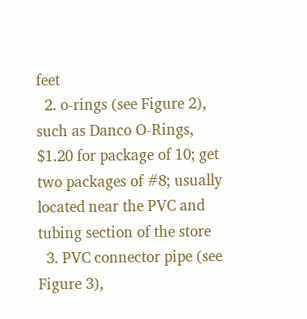feet
  2. o-rings (see Figure 2), such as Danco O-Rings, $1.20 for package of 10; get two packages of #8; usually located near the PVC and tubing section of the store
  3. PVC connector pipe (see Figure 3),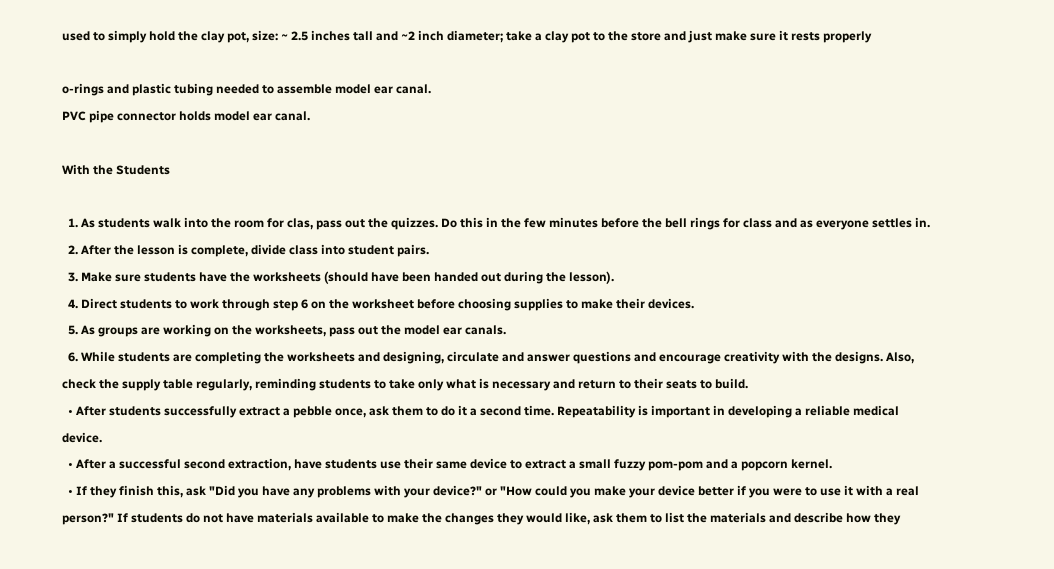used to simply hold the clay pot, size: ~ 2.5 inches tall and ~2 inch diameter; take a clay pot to the store and just make sure it rests properly

o-rings and plastic tubing needed to assemble model ear canal.
PVC pipe connector holds model ear canal.

With the Students

  1. As students walk into the room for clas, pass out the quizzes. Do this in the few minutes before the bell rings for class and as everyone settles in.
  2. After the lesson is complete, divide class into student pairs.
  3. Make sure students have the worksheets (should have been handed out during the lesson).
  4. Direct students to work through step 6 on the worksheet before choosing supplies to make their devices.
  5. As groups are working on the worksheets, pass out the model ear canals.
  6. While students are completing the worksheets and designing, circulate and answer questions and encourage creativity with the designs. Also, check the supply table regularly, reminding students to take only what is necessary and return to their seats to build.
  • After students successfully extract a pebble once, ask them to do it a second time. Repeatability is important in developing a reliable medical device.
  • After a successful second extraction, have students use their same device to extract a small fuzzy pom-pom and a popcorn kernel.
  • If they finish this, ask "Did you have any problems with your device?" or "How could you make your device better if you were to use it with a real person?" If students do not have materials available to make the changes they would like, ask them to list the materials and describe how they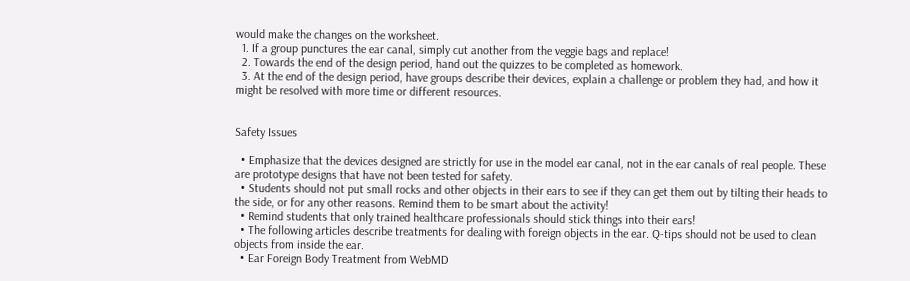would make the changes on the worksheet.
  1. If a group punctures the ear canal, simply cut another from the veggie bags and replace!
  2. Towards the end of the design period, hand out the quizzes to be completed as homework.
  3. At the end of the design period, have groups describe their devices, explain a challenge or problem they had, and how it might be resolved with more time or different resources.


Safety Issues

  • Emphasize that the devices designed are strictly for use in the model ear canal, not in the ear canals of real people. These are prototype designs that have not been tested for safety.
  • Students should not put small rocks and other objects in their ears to see if they can get them out by tilting their heads to the side, or for any other reasons. Remind them to be smart about the activity!
  • Remind students that only trained healthcare professionals should stick things into their ears!
  • The following articles describe treatments for dealing with foreign objects in the ear. Q-tips should not be used to clean objects from inside the ear.
  • Ear Foreign Body Treatment from WebMD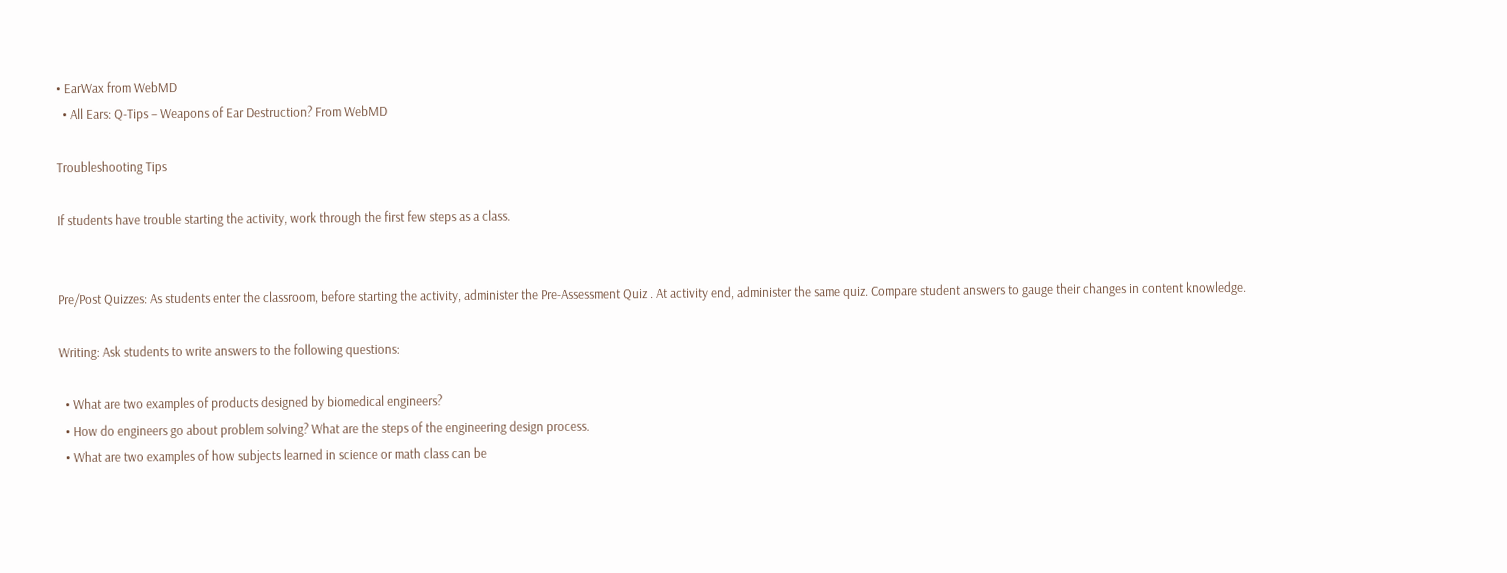• EarWax from WebMD
  • All Ears: Q-Tips – Weapons of Ear Destruction? From WebMD

Troubleshooting Tips

If students have trouble starting the activity, work through the first few steps as a class.


Pre/Post Quizzes: As students enter the classroom, before starting the activity, administer the Pre-Assessment Quiz . At activity end, administer the same quiz. Compare student answers to gauge their changes in content knowledge.

Writing: Ask students to write answers to the following questions:

  • What are two examples of products designed by biomedical engineers?
  • How do engineers go about problem solving? What are the steps of the engineering design process.
  • What are two examples of how subjects learned in science or math class can be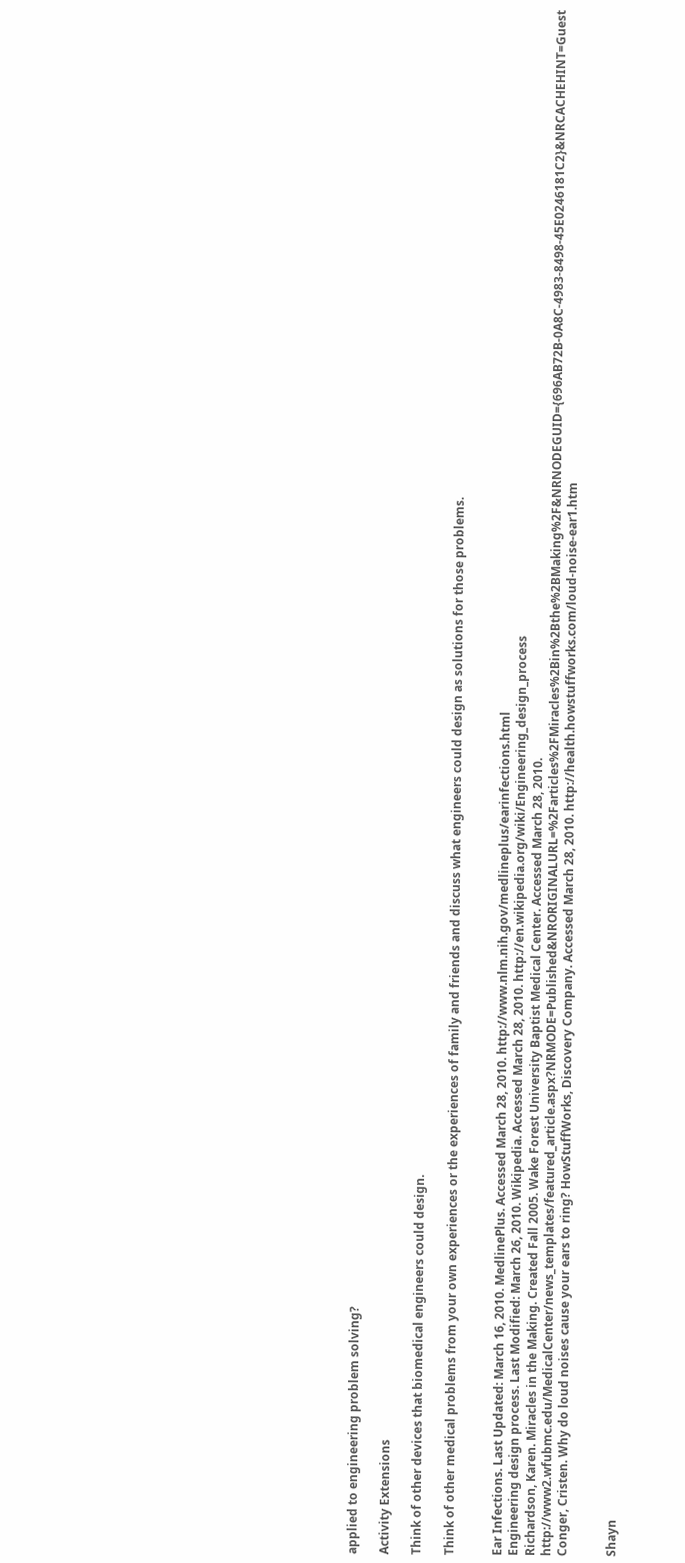applied to engineering problem solving?

Activity Extensions

Think of other devices that biomedical engineers could design.

Think of other medical problems from your own experiences or the experiences of family and friends and discuss what engineers could design as solutions for those problems.


Ear Infections. Last Updated: March 16, 2010. MedlinePlus. Accessed March 28, 2010. http://www.nlm.nih.gov/medlineplus/earinfections.html
Engineering design process. Last Modified: March 26, 2010. Wikipedia. Accessed March 28, 2010. http://en.wikipedia.org/wiki/Engineering_design_process
Richardson, Karen. Miracles in the Making. Created Fall 2005. Wake Forest University Baptist Medical Center. Accessed March 28, 2010. http://www2.wfubmc.edu/MedicalCenter/news_templates/featured_article.aspx?NRMODE=Published&NRORIGINALURL=%2Farticles%2FMiracles%2Bin%2Bthe%2BMaking%2F&NRNODEGUID={696AB72B-0A8C-4983-8498-45E0246181C2}&NRCACHEHINT=Guest
Conger, Cristen. Why do loud noises cause your ears to ring? HowStuffWorks, Discovery Company. Accessed March 28, 2010. http://health.howstuffworks.com/loud-noise-ear1.htm


Shayn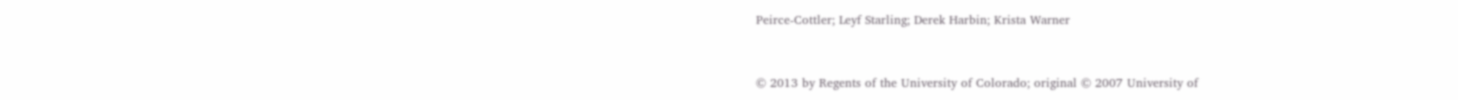Peirce-Cottler; Leyf Starling; Derek Harbin; Krista Warner


© 2013 by Regents of the University of Colorado; original © 2007 University of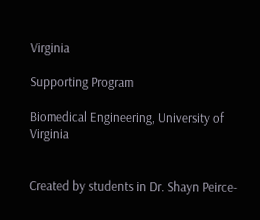Virginia

Supporting Program

Biomedical Engineering, University of Virginia


Created by students in Dr. Shayn Peirce-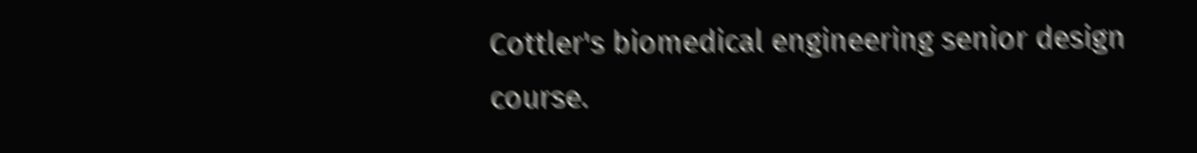Cottler's biomedical engineering senior design course.